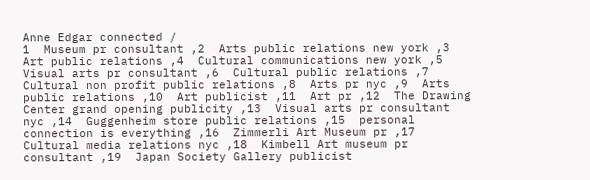Anne Edgar connected /
1  Museum pr consultant ,2  Arts public relations new york ,3  Art public relations ,4  Cultural communications new york ,5  Visual arts pr consultant ,6  Cultural public relations ,7  Cultural non profit public relations ,8  Arts pr nyc ,9  Arts public relations ,10  Art publicist ,11  Art pr ,12  The Drawing Center grand opening publicity ,13  Visual arts pr consultant nyc ,14  Guggenheim store public relations ,15  personal connection is everything ,16  Zimmerli Art Museum pr ,17  Cultural media relations nyc ,18  Kimbell Art museum pr consultant ,19  Japan Society Gallery publicist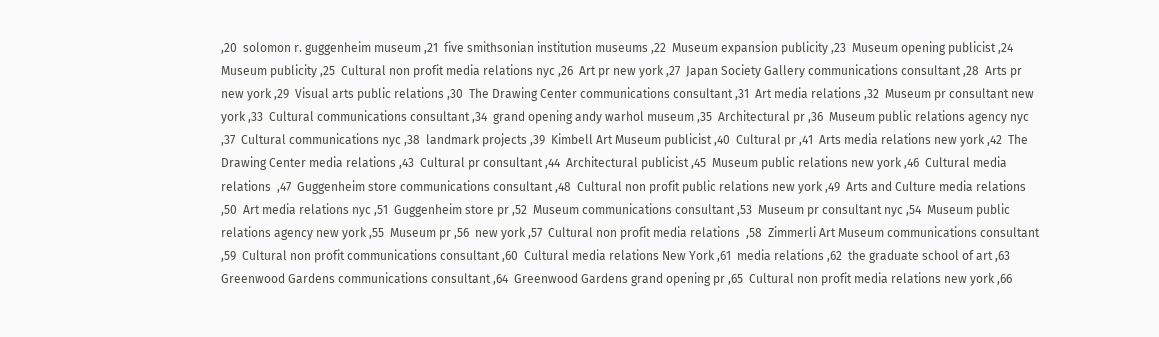,20  solomon r. guggenheim museum ,21  five smithsonian institution museums ,22  Museum expansion publicity ,23  Museum opening publicist ,24  Museum publicity ,25  Cultural non profit media relations nyc ,26  Art pr new york ,27  Japan Society Gallery communications consultant ,28  Arts pr new york ,29  Visual arts public relations ,30  The Drawing Center communications consultant ,31  Art media relations ,32  Museum pr consultant new york ,33  Cultural communications consultant ,34  grand opening andy warhol museum ,35  Architectural pr ,36  Museum public relations agency nyc ,37  Cultural communications nyc ,38  landmark projects ,39  Kimbell Art Museum publicist ,40  Cultural pr ,41  Arts media relations new york ,42  The Drawing Center media relations ,43  Cultural pr consultant ,44  Architectural publicist ,45  Museum public relations new york ,46  Cultural media relations  ,47  Guggenheim store communications consultant ,48  Cultural non profit public relations new york ,49  Arts and Culture media relations ,50  Art media relations nyc ,51  Guggenheim store pr ,52  Museum communications consultant ,53  Museum pr consultant nyc ,54  Museum public relations agency new york ,55  Museum pr ,56  new york ,57  Cultural non profit media relations  ,58  Zimmerli Art Museum communications consultant ,59  Cultural non profit communications consultant ,60  Cultural media relations New York ,61  media relations ,62  the graduate school of art ,63  Greenwood Gardens communications consultant ,64  Greenwood Gardens grand opening pr ,65  Cultural non profit media relations new york ,66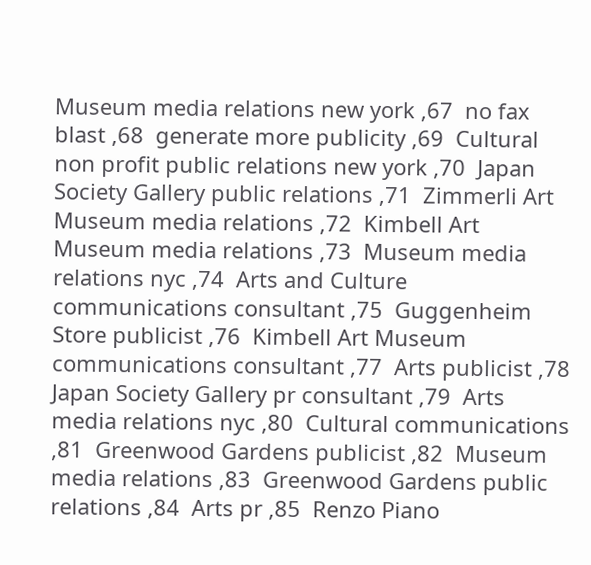Museum media relations new york ,67  no fax blast ,68  generate more publicity ,69  Cultural non profit public relations new york ,70  Japan Society Gallery public relations ,71  Zimmerli Art Museum media relations ,72  Kimbell Art Museum media relations ,73  Museum media relations nyc ,74  Arts and Culture communications consultant ,75  Guggenheim Store publicist ,76  Kimbell Art Museum communications consultant ,77  Arts publicist ,78  Japan Society Gallery pr consultant ,79  Arts media relations nyc ,80  Cultural communications ,81  Greenwood Gardens publicist ,82  Museum media relations ,83  Greenwood Gardens public relations ,84  Arts pr ,85  Renzo Piano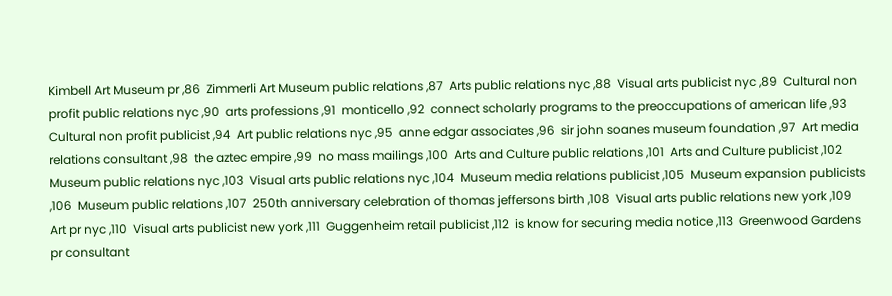Kimbell Art Museum pr ,86  Zimmerli Art Museum public relations ,87  Arts public relations nyc ,88  Visual arts publicist nyc ,89  Cultural non profit public relations nyc ,90  arts professions ,91  monticello ,92  connect scholarly programs to the preoccupations of american life ,93  Cultural non profit publicist ,94  Art public relations nyc ,95  anne edgar associates ,96  sir john soanes museum foundation ,97  Art media relations consultant ,98  the aztec empire ,99  no mass mailings ,100  Arts and Culture public relations ,101  Arts and Culture publicist ,102  Museum public relations nyc ,103  Visual arts public relations nyc ,104  Museum media relations publicist ,105  Museum expansion publicists ,106  Museum public relations ,107  250th anniversary celebration of thomas jeffersons birth ,108  Visual arts public relations new york ,109  Art pr nyc ,110  Visual arts publicist new york ,111  Guggenheim retail publicist ,112  is know for securing media notice ,113  Greenwood Gardens pr consultant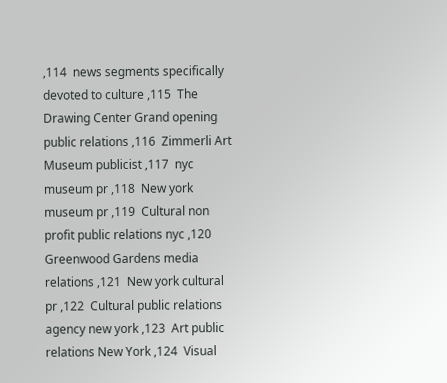,114  news segments specifically devoted to culture ,115  The Drawing Center Grand opening public relations ,116  Zimmerli Art Museum publicist ,117  nyc museum pr ,118  New york museum pr ,119  Cultural non profit public relations nyc ,120  Greenwood Gardens media relations ,121  New york cultural pr ,122  Cultural public relations agency new york ,123  Art public relations New York ,124  Visual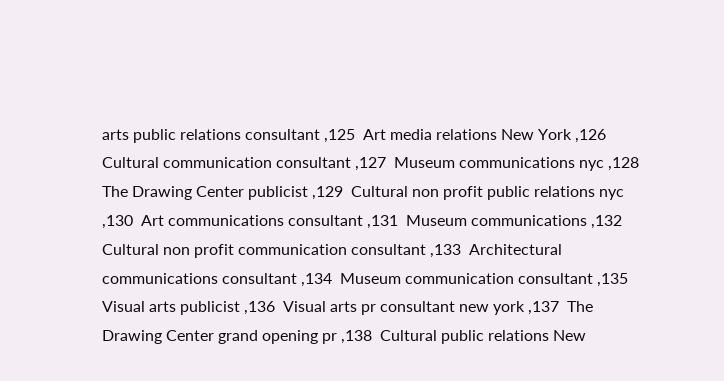arts public relations consultant ,125  Art media relations New York ,126  Cultural communication consultant ,127  Museum communications nyc ,128  The Drawing Center publicist ,129  Cultural non profit public relations nyc ,130  Art communications consultant ,131  Museum communications ,132  Cultural non profit communication consultant ,133  Architectural communications consultant ,134  Museum communication consultant ,135  Visual arts publicist ,136  Visual arts pr consultant new york ,137  The Drawing Center grand opening pr ,138  Cultural public relations New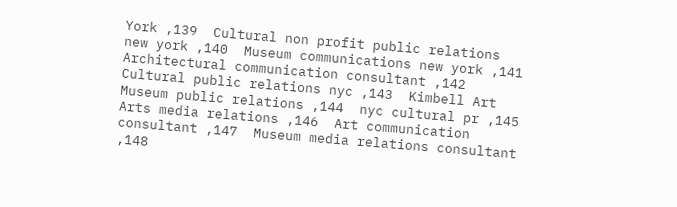York ,139  Cultural non profit public relations new york ,140  Museum communications new york ,141  Architectural communication consultant ,142  Cultural public relations nyc ,143  Kimbell Art Museum public relations ,144  nyc cultural pr ,145  Arts media relations ,146  Art communication consultant ,147  Museum media relations consultant ,148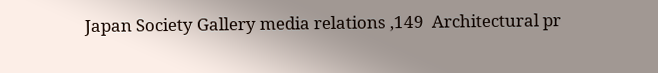Japan Society Gallery media relations ,149  Architectural pr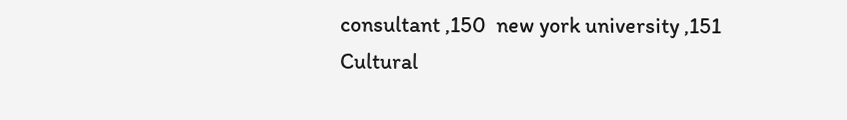consultant ,150  new york university ,151  Cultural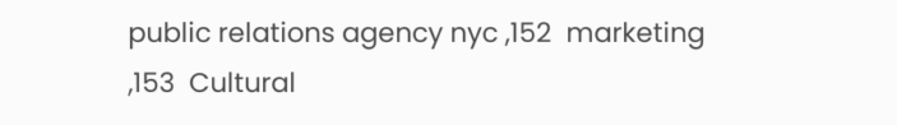public relations agency nyc ,152  marketing ,153  Cultural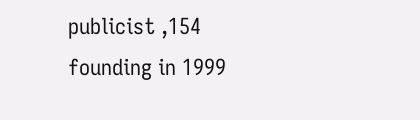publicist ,154  founding in 1999